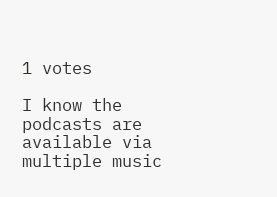1 votes

I know the podcasts are available via multiple music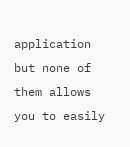application but none of them allows you to easily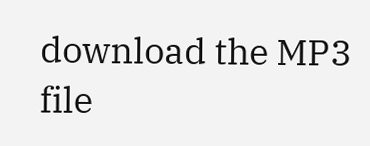download the MP3 file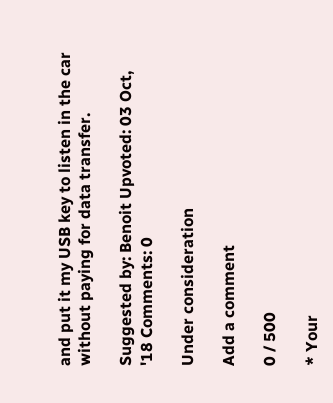and put it my USB key to listen in the car without paying for data transfer.

Suggested by: Benoit Upvoted: 03 Oct, '18 Comments: 0

Under consideration

Add a comment

0 / 500

* Your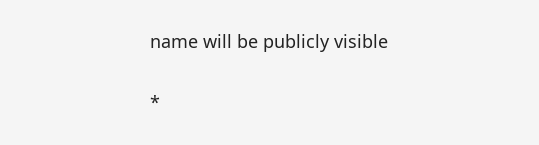name will be publicly visible

*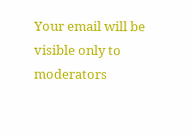Your email will be visible only to moderators